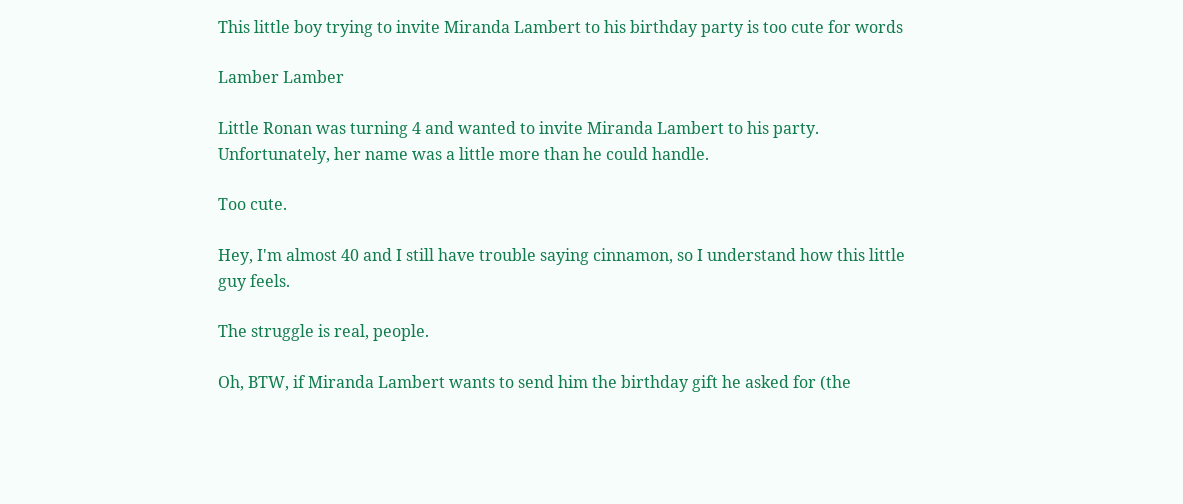This little boy trying to invite Miranda Lambert to his birthday party is too cute for words

Lamber Lamber

Little Ronan was turning 4 and wanted to invite Miranda Lambert to his party. Unfortunately, her name was a little more than he could handle.

Too cute.

Hey, I'm almost 40 and I still have trouble saying cinnamon, so I understand how this little guy feels.

The struggle is real, people.

Oh, BTW, if Miranda Lambert wants to send him the birthday gift he asked for (the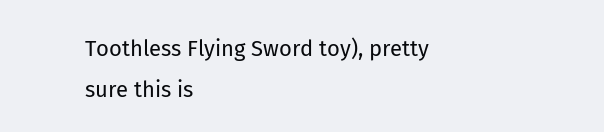Toothless Flying Sword toy), pretty sure this is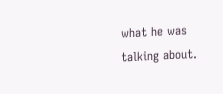what he was talking about.